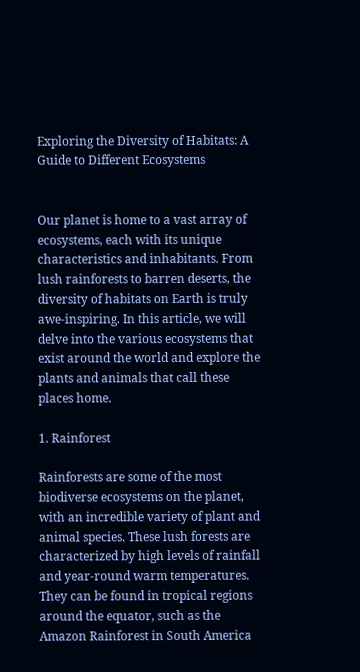Exploring the Diversity of Habitats: A Guide to Different Ecosystems


Our planet is home to a vast array of ecosystems, each with its unique characteristics and inhabitants. From lush rainforests to barren deserts, the diversity of habitats on Earth is truly awe-inspiring. In this article, we will delve into the various ecosystems that exist around the world and explore the plants and animals that call these places home.

1. Rainforest

Rainforests are some of the most biodiverse ecosystems on the planet, with an incredible variety of plant and animal species. These lush forests are characterized by high levels of rainfall and year-round warm temperatures. They can be found in tropical regions around the equator, such as the Amazon Rainforest in South America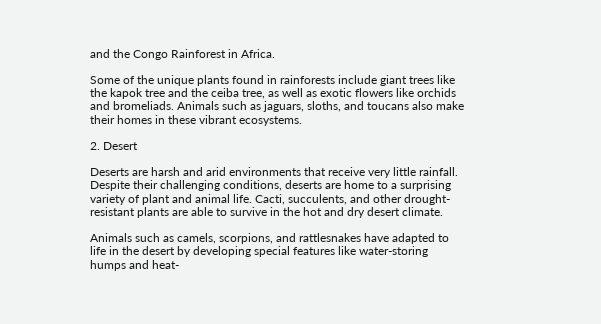and the Congo Rainforest in Africa.

Some of the unique plants found in rainforests include giant trees like the kapok tree and the ceiba tree, as well as exotic flowers like orchids and bromeliads. Animals such as jaguars, sloths, and toucans also make their homes in these vibrant ecosystems.

2. Desert

Deserts are harsh and arid environments that receive very little rainfall. Despite their challenging conditions, deserts are home to a surprising variety of plant and animal life. Cacti, succulents, and other drought-resistant plants are able to survive in the hot and dry desert climate.

Animals such as camels, scorpions, and rattlesnakes have adapted to life in the desert by developing special features like water-storing humps and heat-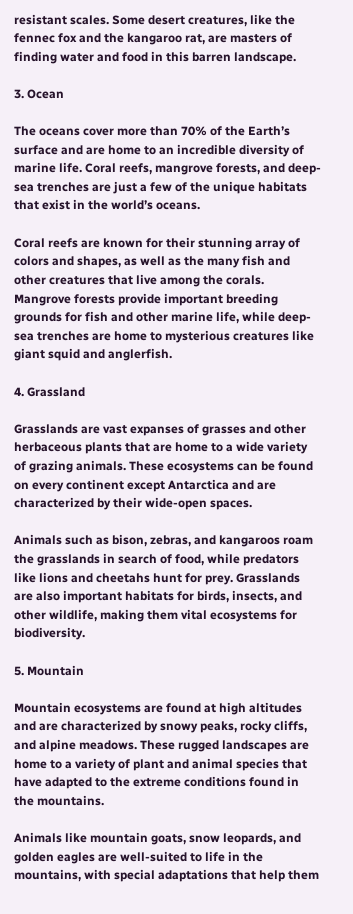resistant scales. Some desert creatures, like the fennec fox and the kangaroo rat, are masters of finding water and food in this barren landscape.

3. Ocean

The oceans cover more than 70% of the Earth’s surface and are home to an incredible diversity of marine life. Coral reefs, mangrove forests, and deep-sea trenches are just a few of the unique habitats that exist in the world’s oceans.

Coral reefs are known for their stunning array of colors and shapes, as well as the many fish and other creatures that live among the corals. Mangrove forests provide important breeding grounds for fish and other marine life, while deep-sea trenches are home to mysterious creatures like giant squid and anglerfish.

4. Grassland

Grasslands are vast expanses of grasses and other herbaceous plants that are home to a wide variety of grazing animals. These ecosystems can be found on every continent except Antarctica and are characterized by their wide-open spaces.

Animals such as bison, zebras, and kangaroos roam the grasslands in search of food, while predators like lions and cheetahs hunt for prey. Grasslands are also important habitats for birds, insects, and other wildlife, making them vital ecosystems for biodiversity.

5. Mountain

Mountain ecosystems are found at high altitudes and are characterized by snowy peaks, rocky cliffs, and alpine meadows. These rugged landscapes are home to a variety of plant and animal species that have adapted to the extreme conditions found in the mountains.

Animals like mountain goats, snow leopards, and golden eagles are well-suited to life in the mountains, with special adaptations that help them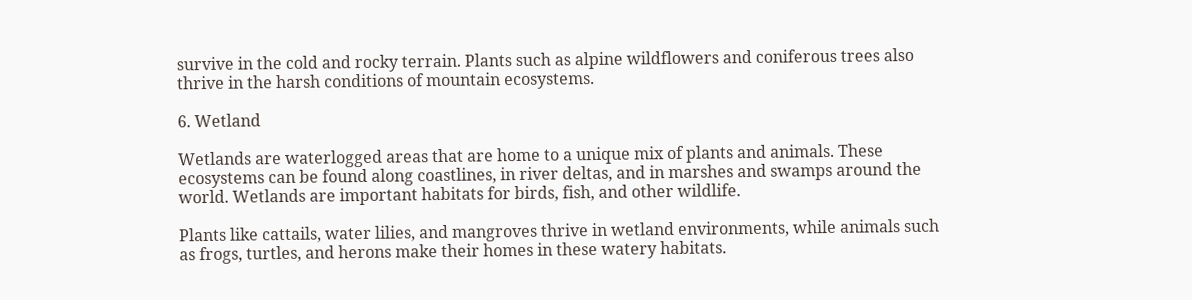survive in the cold and rocky terrain. Plants such as alpine wildflowers and coniferous trees also thrive in the harsh conditions of mountain ecosystems.

6. Wetland

Wetlands are waterlogged areas that are home to a unique mix of plants and animals. These ecosystems can be found along coastlines, in river deltas, and in marshes and swamps around the world. Wetlands are important habitats for birds, fish, and other wildlife.

Plants like cattails, water lilies, and mangroves thrive in wetland environments, while animals such as frogs, turtles, and herons make their homes in these watery habitats.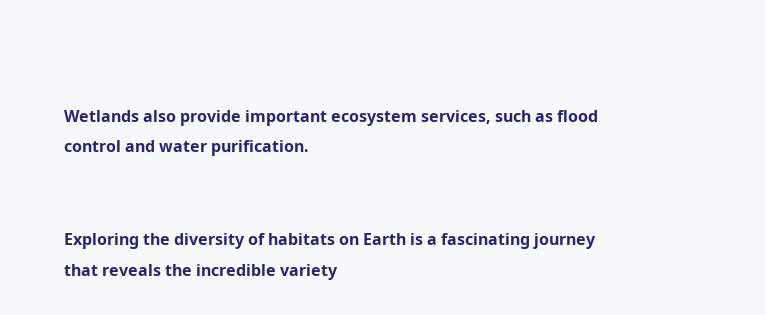Wetlands also provide important ecosystem services, such as flood control and water purification.


Exploring the diversity of habitats on Earth is a fascinating journey that reveals the incredible variety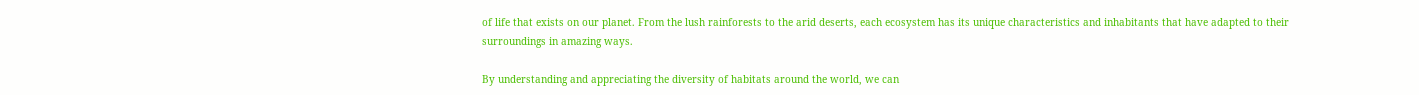of life that exists on our planet. From the lush rainforests to the arid deserts, each ecosystem has its unique characteristics and inhabitants that have adapted to their surroundings in amazing ways.

By understanding and appreciating the diversity of habitats around the world, we can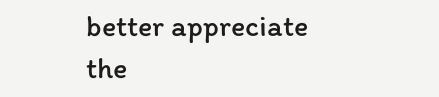better appreciate the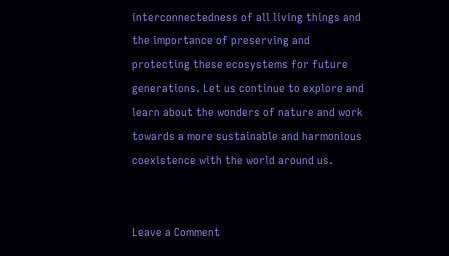interconnectedness of all living things and the importance of preserving and protecting these ecosystems for future generations. Let us continue to explore and learn about the wonders of nature and work towards a more sustainable and harmonious coexistence with the world around us.


Leave a Comment